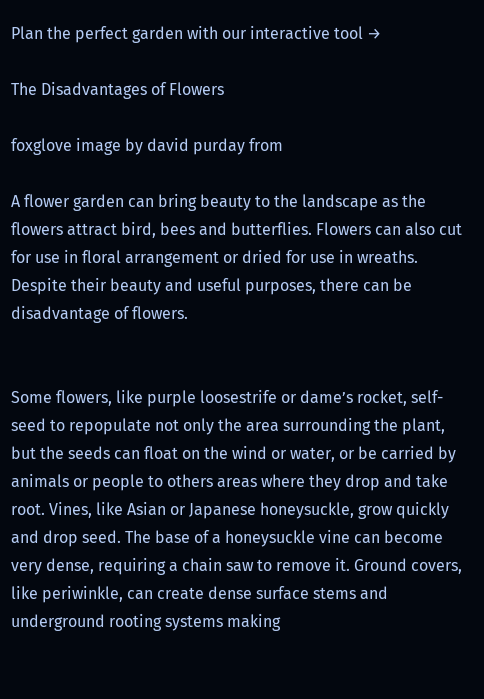Plan the perfect garden with our interactive tool →

The Disadvantages of Flowers

foxglove image by david purday from

A flower garden can bring beauty to the landscape as the flowers attract bird, bees and butterflies. Flowers can also cut for use in floral arrangement or dried for use in wreaths. Despite their beauty and useful purposes, there can be disadvantage of flowers.


Some flowers, like purple loosestrife or dame’s rocket, self-seed to repopulate not only the area surrounding the plant, but the seeds can float on the wind or water, or be carried by animals or people to others areas where they drop and take root. Vines, like Asian or Japanese honeysuckle, grow quickly and drop seed. The base of a honeysuckle vine can become very dense, requiring a chain saw to remove it. Ground covers, like periwinkle, can create dense surface stems and underground rooting systems making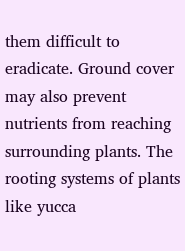them difficult to eradicate. Ground cover may also prevent nutrients from reaching surrounding plants. The rooting systems of plants like yucca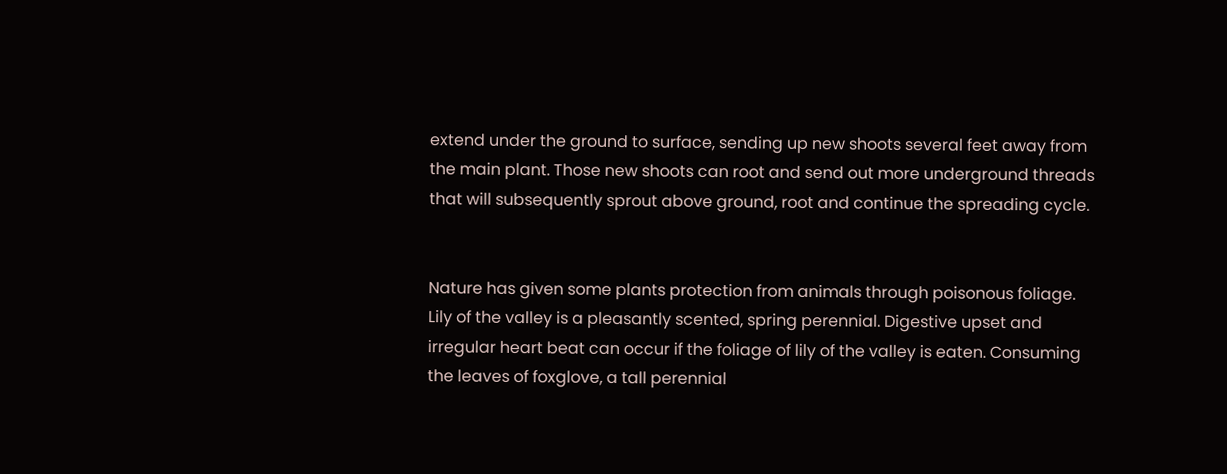extend under the ground to surface, sending up new shoots several feet away from the main plant. Those new shoots can root and send out more underground threads that will subsequently sprout above ground, root and continue the spreading cycle.


Nature has given some plants protection from animals through poisonous foliage. Lily of the valley is a pleasantly scented, spring perennial. Digestive upset and irregular heart beat can occur if the foliage of lily of the valley is eaten. Consuming the leaves of foxglove, a tall perennial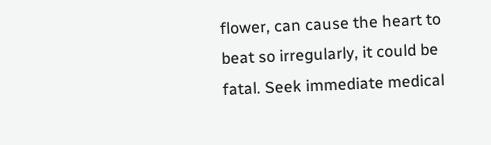flower, can cause the heart to beat so irregularly, it could be fatal. Seek immediate medical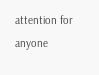attention for anyone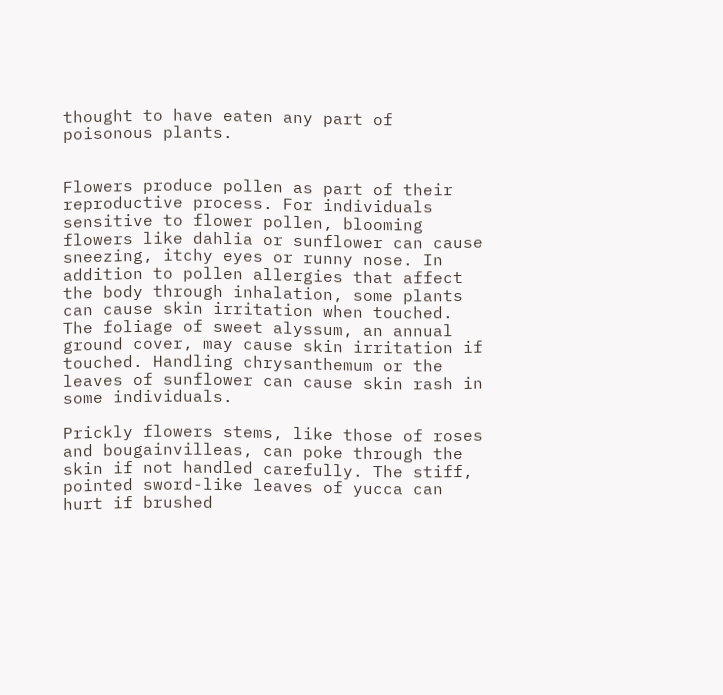thought to have eaten any part of poisonous plants.


Flowers produce pollen as part of their reproductive process. For individuals sensitive to flower pollen, blooming flowers like dahlia or sunflower can cause sneezing, itchy eyes or runny nose. In addition to pollen allergies that affect the body through inhalation, some plants can cause skin irritation when touched. The foliage of sweet alyssum, an annual ground cover, may cause skin irritation if touched. Handling chrysanthemum or the leaves of sunflower can cause skin rash in some individuals.

Prickly flowers stems, like those of roses and bougainvilleas, can poke through the skin if not handled carefully. The stiff, pointed sword-like leaves of yucca can hurt if brushed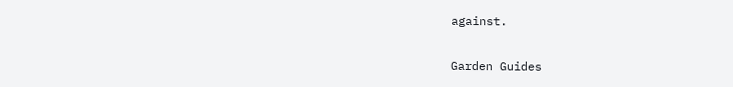against.

Garden Guides